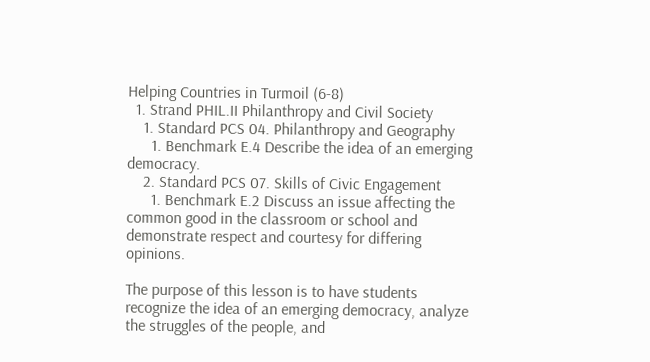Helping Countries in Turmoil (6-8)
  1. Strand PHIL.II Philanthropy and Civil Society
    1. Standard PCS 04. Philanthropy and Geography
      1. Benchmark E.4 Describe the idea of an emerging democracy.
    2. Standard PCS 07. Skills of Civic Engagement
      1. Benchmark E.2 Discuss an issue affecting the common good in the classroom or school and demonstrate respect and courtesy for differing opinions.

The purpose of this lesson is to have students recognize the idea of an emerging democracy, analyze the struggles of the people, and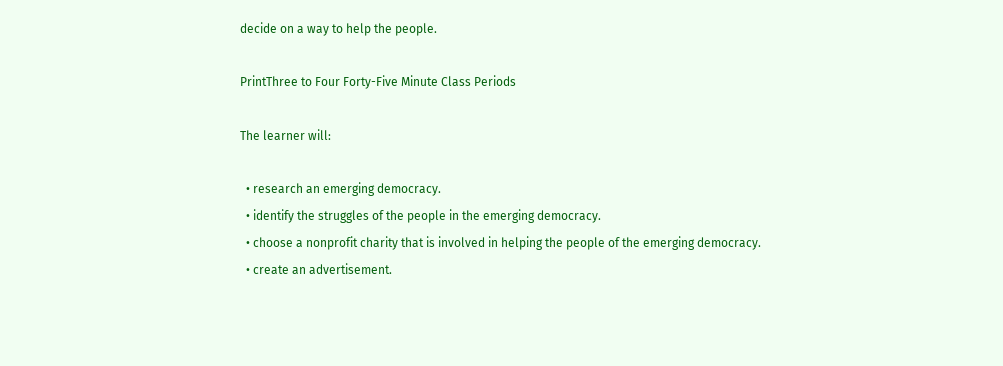decide on a way to help the people.

PrintThree to Four Forty-Five Minute Class Periods

The learner will:

  • research an emerging democracy.
  • identify the struggles of the people in the emerging democracy.
  • choose a nonprofit charity that is involved in helping the people of the emerging democracy.
  • create an advertisement.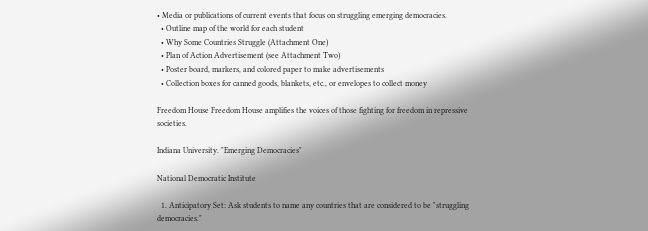• Media or publications of current events that focus on struggling emerging democracies.
  • Outline map of the world for each student
  • Why Some Countries Struggle (Attachment One)
  • Plan of Action Advertisement (see Attachment Two)
  • Poster board, markers, and colored paper to make advertisements
  • Collection boxes for canned goods, blankets, etc., or envelopes to collect money

Freedom House Freedom House amplifies the voices of those fighting for freedom in repressive societies.

Indiana University. "Emerging Democracies"

National Democratic Institute

  1. Anticipatory Set: Ask students to name any countries that are considered to be "struggling democracies."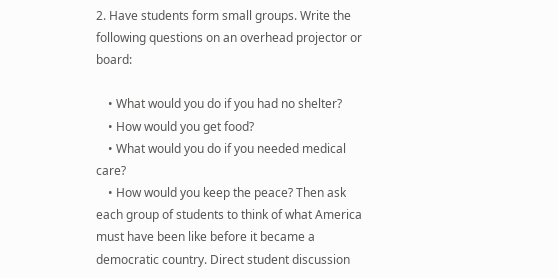2. Have students form small groups. Write the following questions on an overhead projector or board:

    • What would you do if you had no shelter?
    • How would you get food?
    • What would you do if you needed medical care?
    • How would you keep the peace? Then ask each group of students to think of what America must have been like before it became a democratic country. Direct student discussion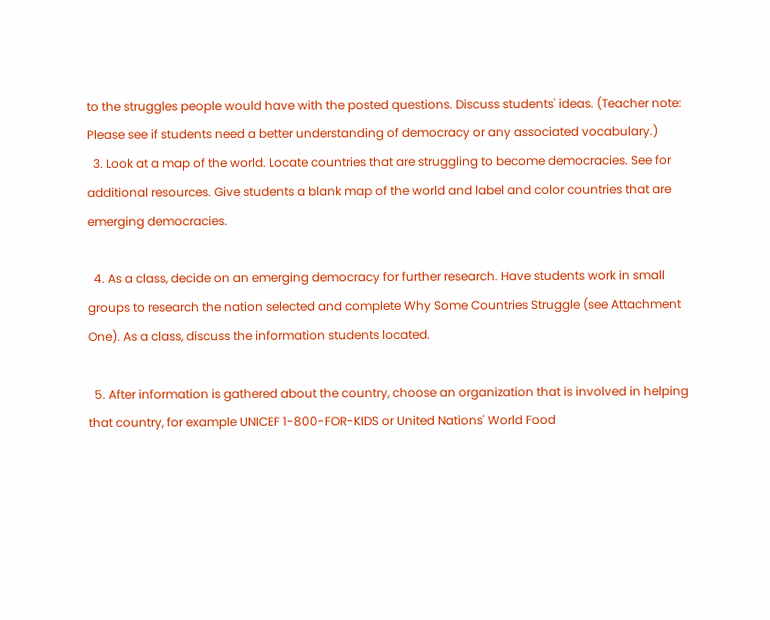to the struggles people would have with the posted questions. Discuss students' ideas. (Teacher note: Please see if students need a better understanding of democracy or any associated vocabulary.)
  3. Look at a map of the world. Locate countries that are struggling to become democracies. See for additional resources. Give students a blank map of the world and label and color countries that are emerging democracies.

  4. As a class, decide on an emerging democracy for further research. Have students work in small groups to research the nation selected and complete Why Some Countries Struggle (see Attachment One). As a class, discuss the information students located.

  5. After information is gathered about the country, choose an organization that is involved in helping that country, for example UNICEF 1-800-FOR-KIDS or United Nations' World Food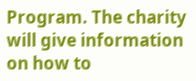Program. The charity will give information on how to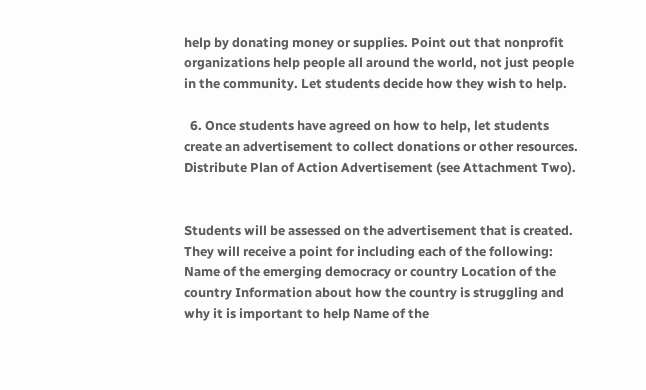help by donating money or supplies. Point out that nonprofit organizations help people all around the world, not just people in the community. Let students decide how they wish to help.

  6. Once students have agreed on how to help, let students create an advertisement to collect donations or other resources. Distribute Plan of Action Advertisement (see Attachment Two).


Students will be assessed on the advertisement that is created. They will receive a point for including each of the following: Name of the emerging democracy or country Location of the country Information about how the country is struggling and why it is important to help Name of the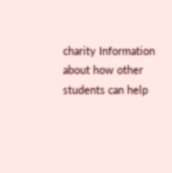charity Information about how other students can help